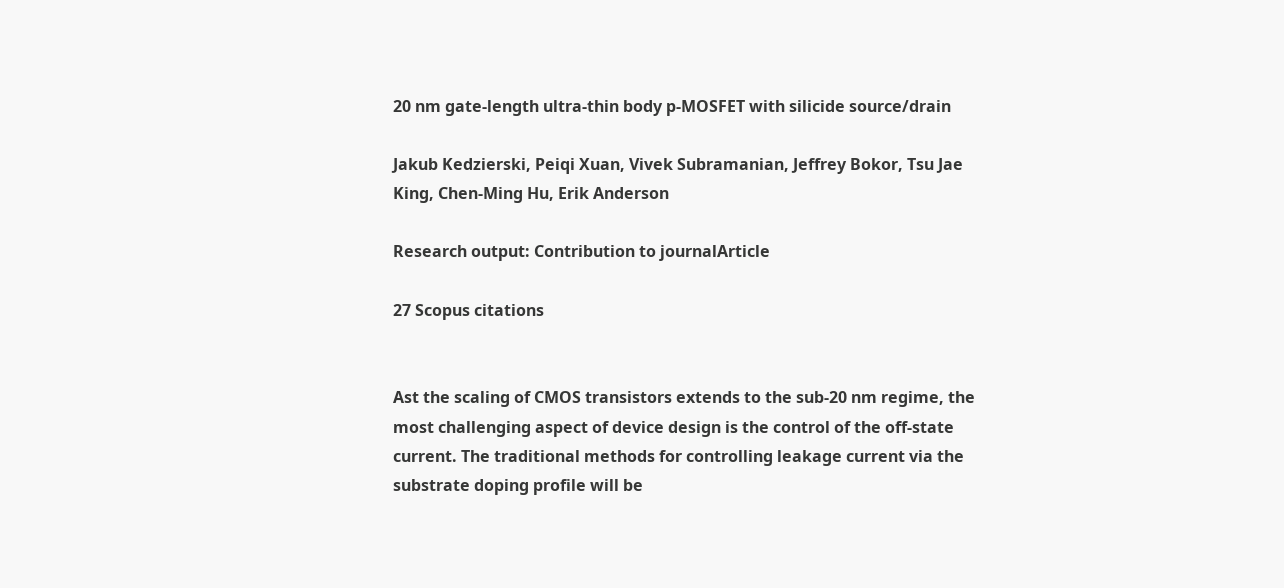20 nm gate-length ultra-thin body p-MOSFET with silicide source/drain

Jakub Kedzierski, Peiqi Xuan, Vivek Subramanian, Jeffrey Bokor, Tsu Jae King, Chen-Ming Hu, Erik Anderson

Research output: Contribution to journalArticle

27 Scopus citations


Ast the scaling of CMOS transistors extends to the sub-20 nm regime, the most challenging aspect of device design is the control of the off-state current. The traditional methods for controlling leakage current via the substrate doping profile will be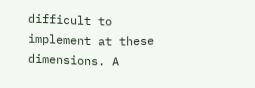difficult to implement at these dimensions. A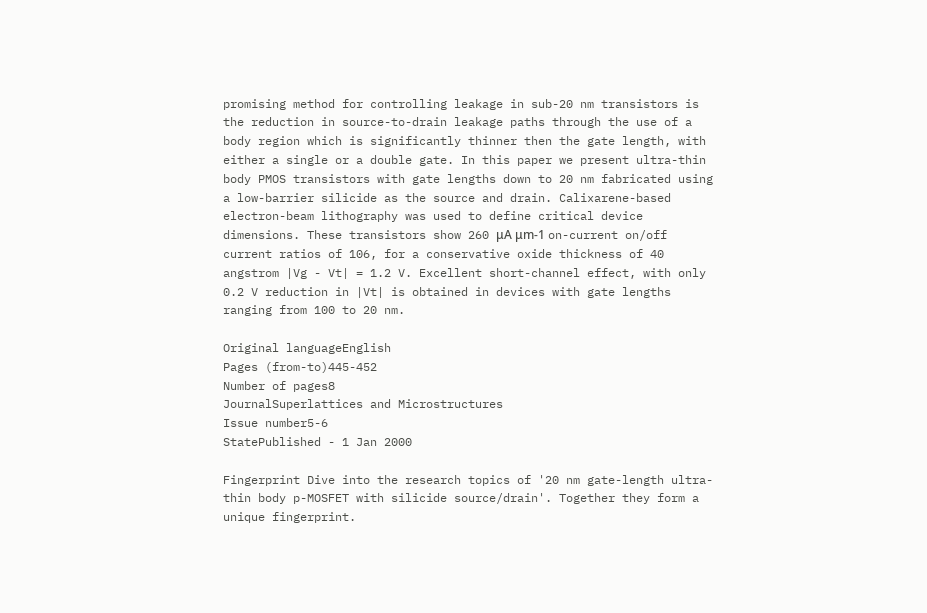promising method for controlling leakage in sub-20 nm transistors is the reduction in source-to-drain leakage paths through the use of a body region which is significantly thinner then the gate length, with either a single or a double gate. In this paper we present ultra-thin body PMOS transistors with gate lengths down to 20 nm fabricated using a low-barrier silicide as the source and drain. Calixarene-based electron-beam lithography was used to define critical device dimensions. These transistors show 260 μA μm-1 on-current on/off current ratios of 106, for a conservative oxide thickness of 40 angstrom |Vg - Vt| = 1.2 V. Excellent short-channel effect, with only 0.2 V reduction in |Vt| is obtained in devices with gate lengths ranging from 100 to 20 nm.

Original languageEnglish
Pages (from-to)445-452
Number of pages8
JournalSuperlattices and Microstructures
Issue number5-6
StatePublished - 1 Jan 2000

Fingerprint Dive into the research topics of '20 nm gate-length ultra-thin body p-MOSFET with silicide source/drain'. Together they form a unique fingerprint.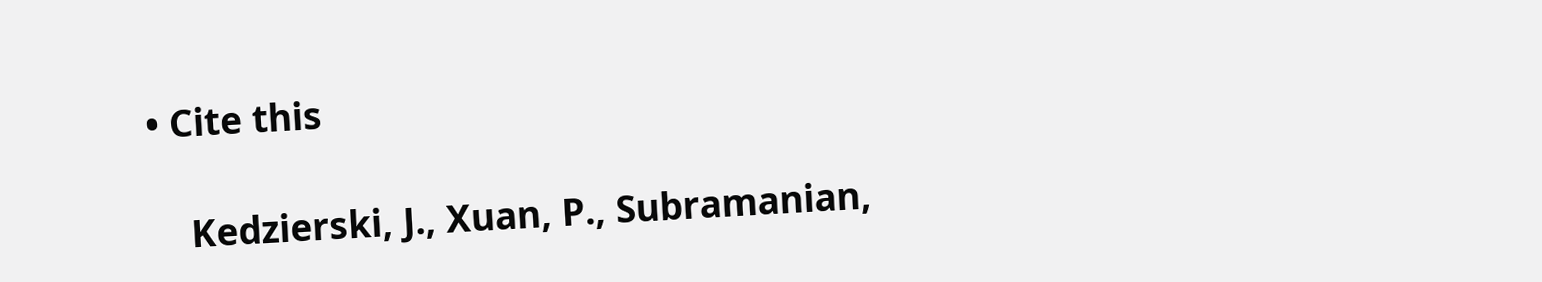• Cite this

    Kedzierski, J., Xuan, P., Subramanian,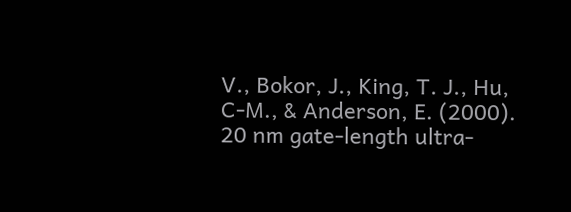V., Bokor, J., King, T. J., Hu, C-M., & Anderson, E. (2000). 20 nm gate-length ultra-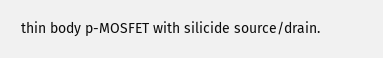thin body p-MOSFET with silicide source/drain.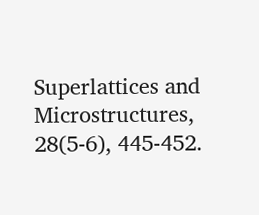Superlattices and Microstructures, 28(5-6), 445-452.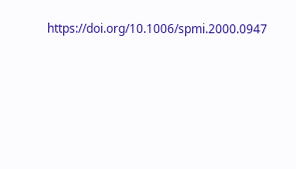https://doi.org/10.1006/spmi.2000.0947